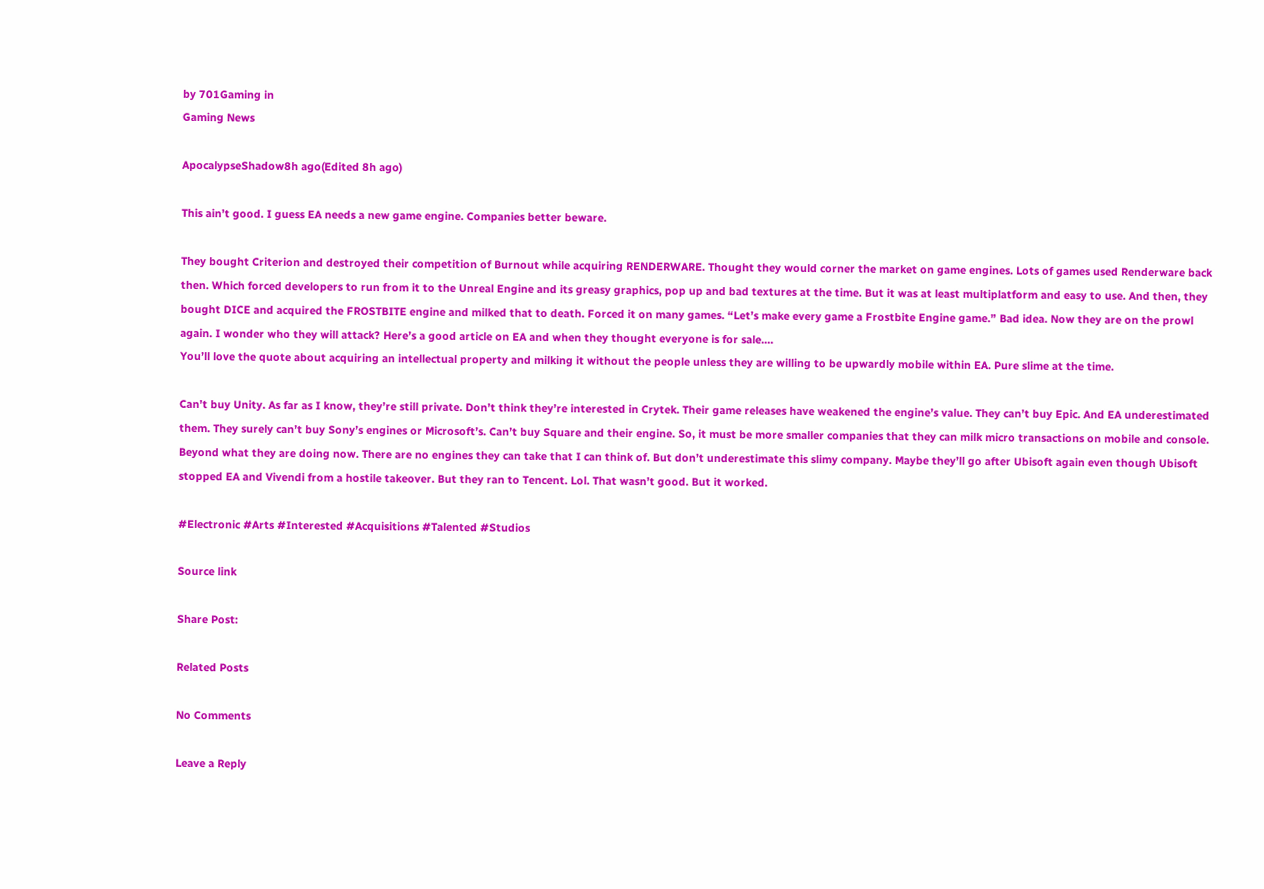by 701Gaming in
Gaming News

ApocalypseShadow8h ago(Edited 8h ago)

This ain’t good. I guess EA needs a new game engine. Companies better beware.

They bought Criterion and destroyed their competition of Burnout while acquiring RENDERWARE. Thought they would corner the market on game engines. Lots of games used Renderware back then. Which forced developers to run from it to the Unreal Engine and its greasy graphics, pop up and bad textures at the time. But it was at least multiplatform and easy to use. And then, they bought DICE and acquired the FROSTBITE engine and milked that to death. Forced it on many games. “Let’s make every game a Frostbite Engine game.” Bad idea. Now they are on the prowl again. I wonder who they will attack? Here’s a good article on EA and when they thought everyone is for sale.…
You’ll love the quote about acquiring an intellectual property and milking it without the people unless they are willing to be upwardly mobile within EA. Pure slime at the time.

Can’t buy Unity. As far as I know, they’re still private. Don’t think they’re interested in Crytek. Their game releases have weakened the engine’s value. They can’t buy Epic. And EA underestimated them. They surely can’t buy Sony’s engines or Microsoft’s. Can’t buy Square and their engine. So, it must be more smaller companies that they can milk micro transactions on mobile and console. Beyond what they are doing now. There are no engines they can take that I can think of. But don’t underestimate this slimy company. Maybe they’ll go after Ubisoft again even though Ubisoft stopped EA and Vivendi from a hostile takeover. But they ran to Tencent. Lol. That wasn’t good. But it worked.

#Electronic #Arts #Interested #Acquisitions #Talented #Studios

Source link

Share Post:

Related Posts

No Comments

Leave a Reply